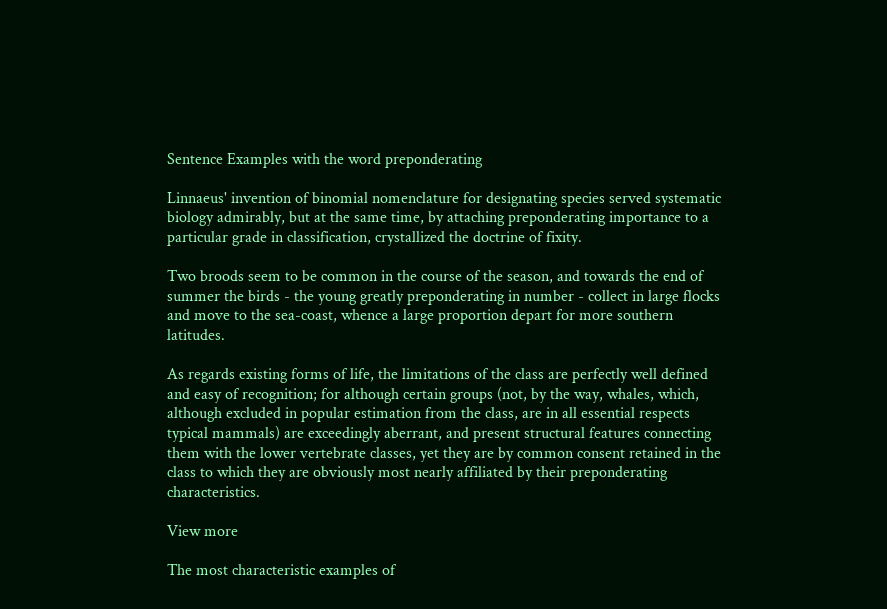Sentence Examples with the word preponderating

Linnaeus' invention of binomial nomenclature for designating species served systematic biology admirably, but at the same time, by attaching preponderating importance to a particular grade in classification, crystallized the doctrine of fixity.

Two broods seem to be common in the course of the season, and towards the end of summer the birds - the young greatly preponderating in number - collect in large flocks and move to the sea-coast, whence a large proportion depart for more southern latitudes.

As regards existing forms of life, the limitations of the class are perfectly well defined and easy of recognition; for although certain groups (not, by the way, whales, which, although excluded in popular estimation from the class, are in all essential respects typical mammals) are exceedingly aberrant, and present structural features connecting them with the lower vertebrate classes, yet they are by common consent retained in the class to which they are obviously most nearly affiliated by their preponderating characteristics.

View more

The most characteristic examples of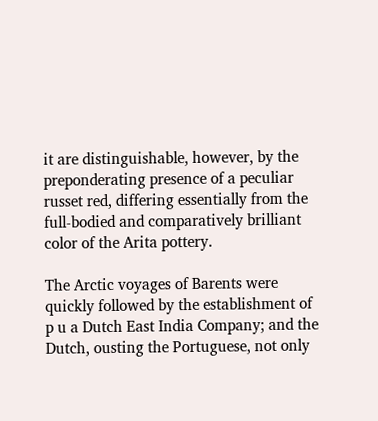it are distinguishable, however, by the preponderating presence of a peculiar russet red, differing essentially from the full-bodied and comparatively brilliant color of the Arita pottery.

The Arctic voyages of Barents were quickly followed by the establishment of p u a Dutch East India Company; and the Dutch, ousting the Portuguese, not only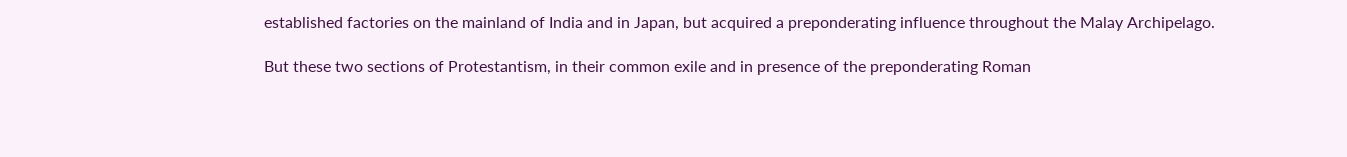established factories on the mainland of India and in Japan, but acquired a preponderating influence throughout the Malay Archipelago.

But these two sections of Protestantism, in their common exile and in presence of the preponderating Roman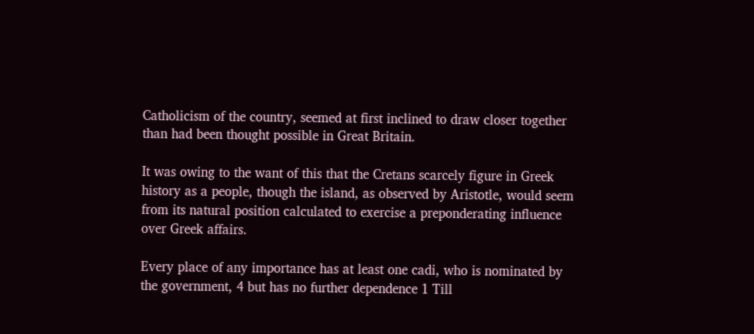Catholicism of the country, seemed at first inclined to draw closer together than had been thought possible in Great Britain.

It was owing to the want of this that the Cretans scarcely figure in Greek history as a people, though the island, as observed by Aristotle, would seem from its natural position calculated to exercise a preponderating influence over Greek affairs.

Every place of any importance has at least one cadi, who is nominated by the government, 4 but has no further dependence 1 Till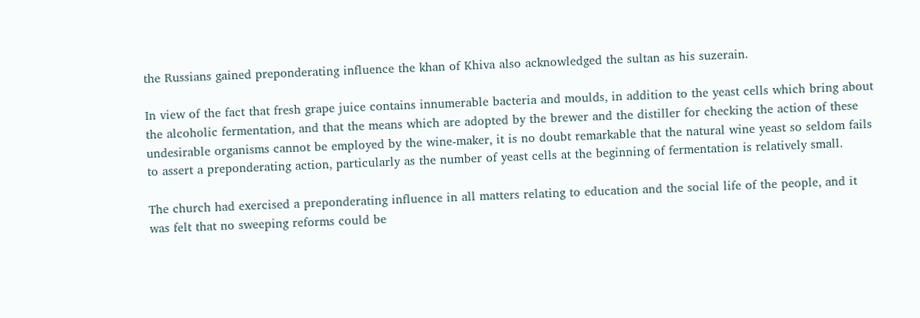the Russians gained preponderating influence the khan of Khiva also acknowledged the sultan as his suzerain.

In view of the fact that fresh grape juice contains innumerable bacteria and moulds, in addition to the yeast cells which bring about the alcoholic fermentation, and that the means which are adopted by the brewer and the distiller for checking the action of these undesirable organisms cannot be employed by the wine-maker, it is no doubt remarkable that the natural wine yeast so seldom fails to assert a preponderating action, particularly as the number of yeast cells at the beginning of fermentation is relatively small.

The church had exercised a preponderating influence in all matters relating to education and the social life of the people, and it was felt that no sweeping reforms could be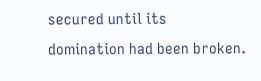secured until its domination had been broken.